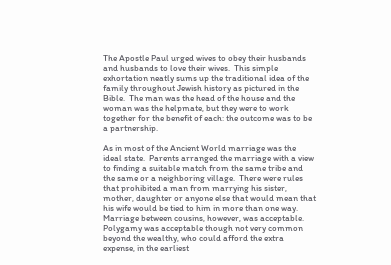The Apostle Paul urged wives to obey their husbands and husbands to love their wives.  This simple exhortation neatly sums up the traditional idea of the family throughout Jewish history as pictured in the Bible.  The man was the head of the house and the woman was the helpmate, but they were to work together for the benefit of each: the outcome was to be a partnership.

As in most of the Ancient World marriage was the ideal state.  Parents arranged the marriage with a view to finding a suitable match from the same tribe and the same or a neighboring village.  There were rules that prohibited a man from marrying his sister, mother, daughter or anyone else that would mean that his wife would be tied to him in more than one way.  Marriage between cousins, however, was acceptable.  Polygamy was acceptable though not very common beyond the wealthy, who could afford the extra expense, in the earliest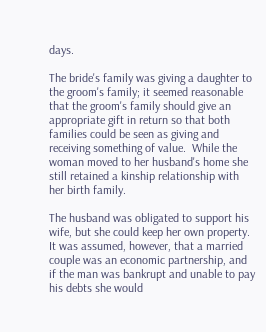days.

The bride's family was giving a daughter to the groom's family; it seemed reasonable that the groom's family should give an appropriate gift in return so that both families could be seen as giving and receiving something of value.  While the woman moved to her husband's home she still retained a kinship relationship with her birth family.

The husband was obligated to support his wife, but she could keep her own property.  It was assumed, however, that a married couple was an economic partnership, and if the man was bankrupt and unable to pay his debts she would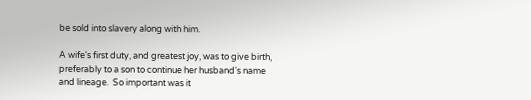be sold into slavery along with him.

A wife's first duty, and greatest joy, was to give birth, preferably to a son to continue her husband's name and lineage.  So important was it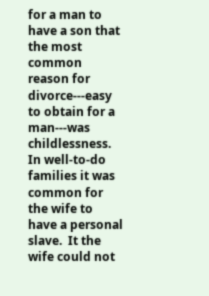for a man to have a son that the most common reason for divorce---easy to obtain for a man---was childlessness.  In well-to-do families it was common for the wife to have a personal slave.  It the wife could not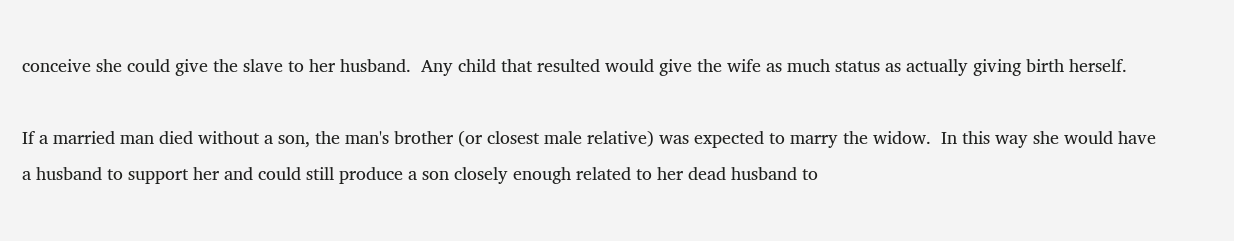conceive she could give the slave to her husband.  Any child that resulted would give the wife as much status as actually giving birth herself.

If a married man died without a son, the man's brother (or closest male relative) was expected to marry the widow.  In this way she would have a husband to support her and could still produce a son closely enough related to her dead husband to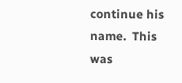continue his name.  This was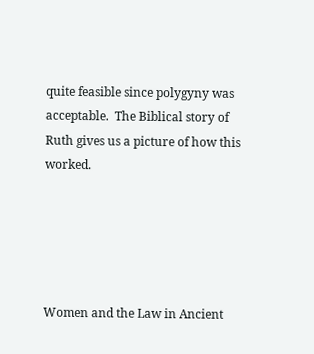quite feasible since polygyny was acceptable.  The Biblical story of Ruth gives us a picture of how this worked.





Women and the Law in Ancient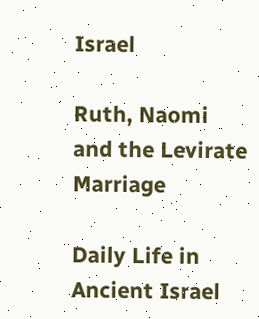Israel

Ruth, Naomi and the Levirate Marriage

Daily Life in Ancient Israel